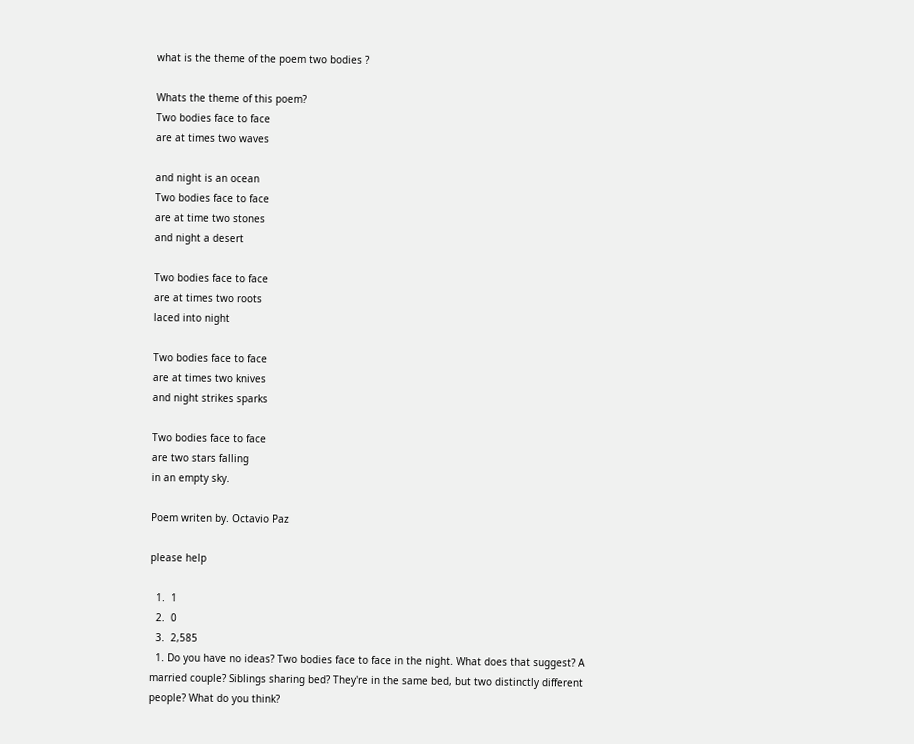what is the theme of the poem two bodies ?

Whats the theme of this poem?
Two bodies face to face
are at times two waves

and night is an ocean
Two bodies face to face
are at time two stones
and night a desert

Two bodies face to face
are at times two roots
laced into night

Two bodies face to face
are at times two knives
and night strikes sparks

Two bodies face to face
are two stars falling
in an empty sky.

Poem writen by. Octavio Paz

please help

  1.  1
  2.  0
  3.  2,585
  1. Do you have no ideas? Two bodies face to face in the night. What does that suggest? A married couple? Siblings sharing bed? They're in the same bed, but two distinctly different people? What do you think?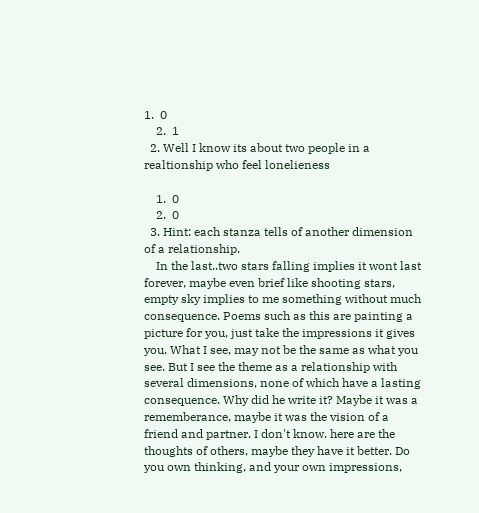1.  0
    2.  1
  2. Well I know its about two people in a realtionship who feel lonelieness

    1.  0
    2.  0
  3. Hint: each stanza tells of another dimension of a relationship.
    In the last..two stars falling implies it wont last forever, maybe even brief like shooting stars, empty sky implies to me something without much consequence. Poems such as this are painting a picture for you, just take the impressions it gives you. What I see, may not be the same as what you see. But I see the theme as a relationship with several dimensions, none of which have a lasting consequence. Why did he write it? Maybe it was a rememberance, maybe it was the vision of a friend and partner. I don't know. here are the thoughts of others, maybe they have it better. Do you own thinking, and your own impressions,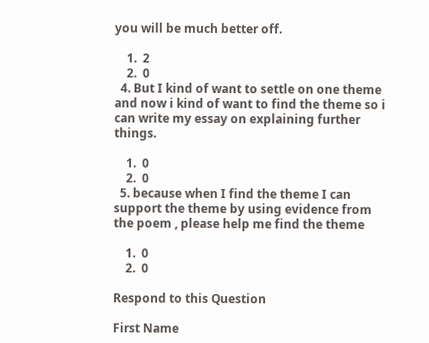you will be much better off.

    1.  2
    2.  0
  4. But I kind of want to settle on one theme and now i kind of want to find the theme so i can write my essay on explaining further things.

    1.  0
    2.  0
  5. because when I find the theme I can support the theme by using evidence from the poem , please help me find the theme

    1.  0
    2.  0

Respond to this Question

First Name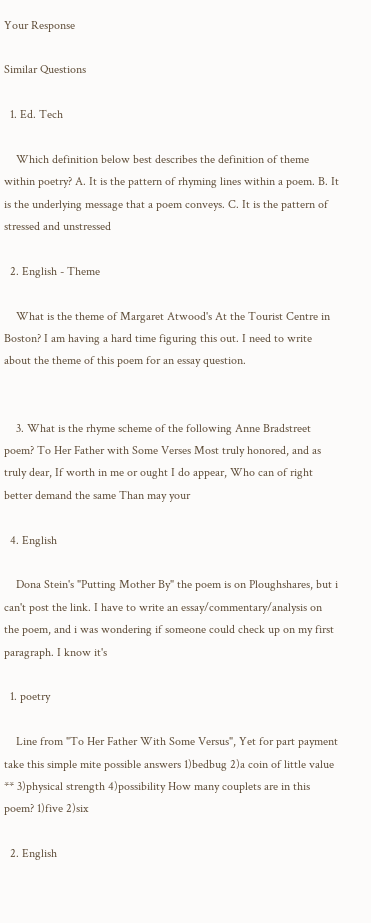Your Response

Similar Questions

  1. Ed. Tech

    Which definition below best describes the definition of theme within poetry? A. It is the pattern of rhyming lines within a poem. B. It is the underlying message that a poem conveys. C. It is the pattern of stressed and unstressed

  2. English - Theme

    What is the theme of Margaret Atwood's At the Tourist Centre in Boston? I am having a hard time figuring this out. I need to write about the theme of this poem for an essay question.


    3. What is the rhyme scheme of the following Anne Bradstreet poem? To Her Father with Some Verses Most truly honored, and as truly dear, If worth in me or ought I do appear, Who can of right better demand the same Than may your

  4. English

    Dona Stein's "Putting Mother By" the poem is on Ploughshares, but i can't post the link. I have to write an essay/commentary/analysis on the poem, and i was wondering if someone could check up on my first paragraph. I know it's

  1. poetry

    Line from "To Her Father With Some Versus", Yet for part payment take this simple mite possible answers 1)bedbug 2)a coin of little value ** 3)physical strength 4)possibility How many couplets are in this poem? 1)five 2)six

  2. English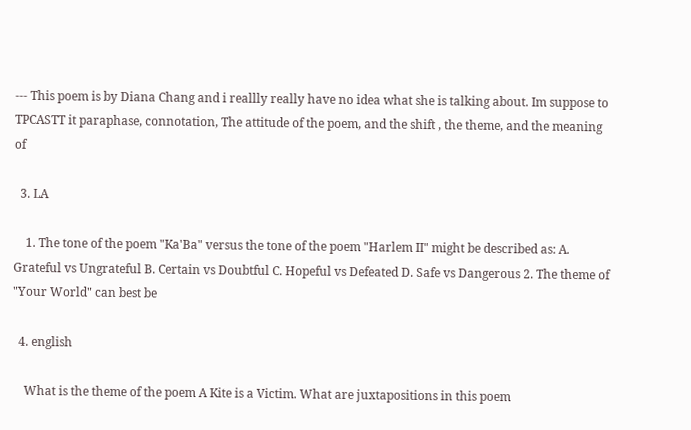--- This poem is by Diana Chang and i reallly really have no idea what she is talking about. Im suppose to TPCASTT it paraphase, connotation, The attitude of the poem, and the shift , the theme, and the meaning of

  3. LA

    1. The tone of the poem "Ka'Ba" versus the tone of the poem "Harlem II" might be described as: A. Grateful vs Ungrateful B. Certain vs Doubtful C. Hopeful vs Defeated D. Safe vs Dangerous 2. The theme of "Your World" can best be

  4. english

    What is the theme of the poem A Kite is a Victim. What are juxtapositions in this poem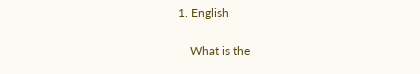1. English

    What is the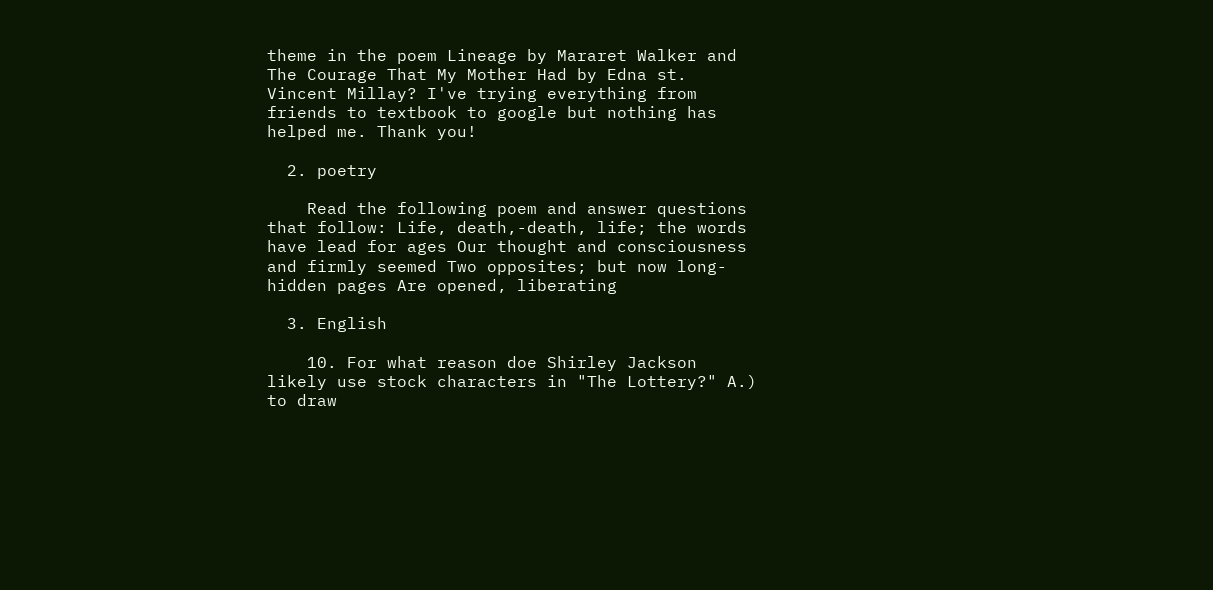theme in the poem Lineage by Mararet Walker and The Courage That My Mother Had by Edna st. Vincent Millay? I've trying everything from friends to textbook to google but nothing has helped me. Thank you!

  2. poetry

    Read the following poem and answer questions that follow: Life, death,-death, life; the words have lead for ages Our thought and consciousness and firmly seemed Two opposites; but now long-hidden pages Are opened, liberating

  3. English

    10. For what reason doe Shirley Jackson likely use stock characters in "The Lottery?" A.) to draw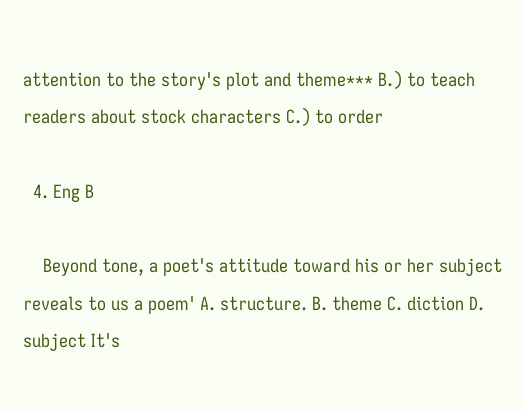attention to the story's plot and theme*** B.) to teach readers about stock characters C.) to order

  4. Eng B

    Beyond tone, a poet's attitude toward his or her subject reveals to us a poem' A. structure. B. theme C. diction D. subject It's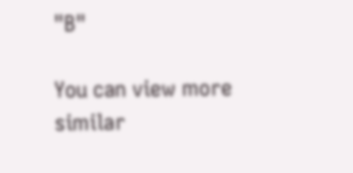"B"

You can view more similar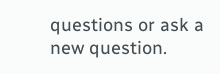questions or ask a new question.